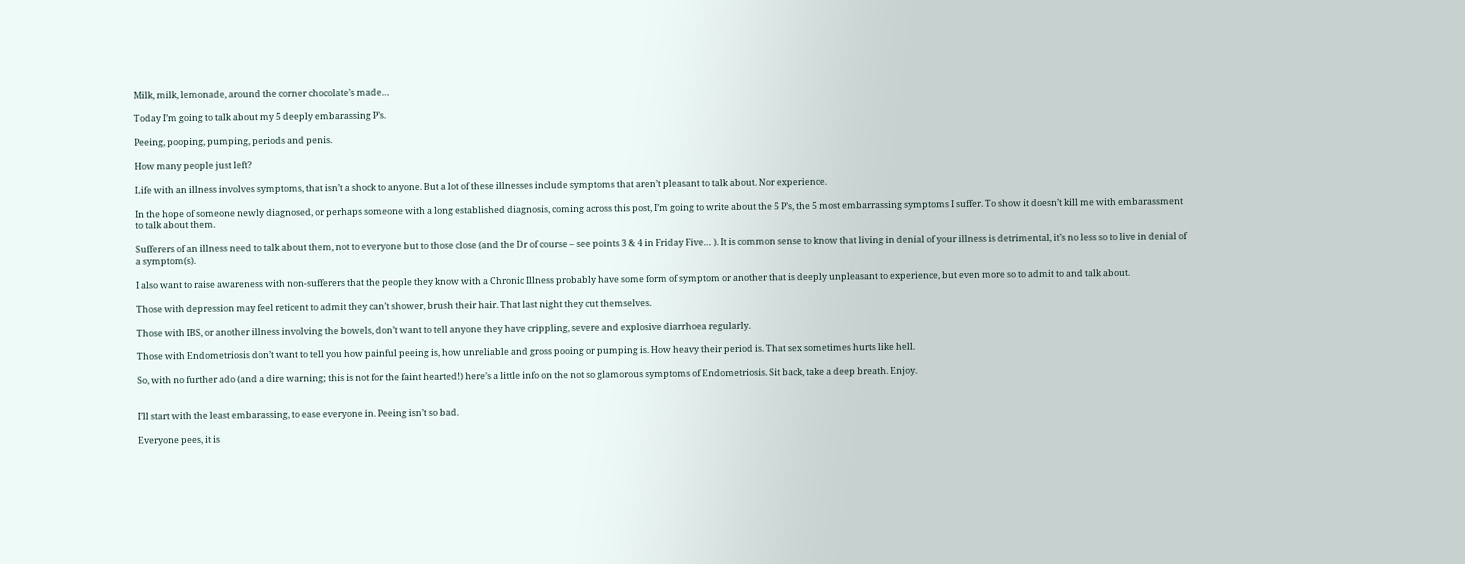Milk, milk, lemonade, around the corner chocolate’s made…

Today I’m going to talk about my 5 deeply embarassing P’s.

Peeing, pooping, pumping, periods and penis.

How many people just left?

Life with an illness involves symptoms, that isn’t a shock to anyone. But a lot of these illnesses include symptoms that aren’t pleasant to talk about. Nor experience.

In the hope of someone newly diagnosed, or perhaps someone with a long established diagnosis, coming across this post, I’m going to write about the 5 P’s, the 5 most embarrassing symptoms I suffer. To show it doesn’t kill me with embarassment to talk about them.

Sufferers of an illness need to talk about them, not to everyone but to those close (and the Dr of course – see points 3 & 4 in Friday Five… ). It is common sense to know that living in denial of your illness is detrimental, it’s no less so to live in denial of a symptom(s).

I also want to raise awareness with non-sufferers that the people they know with a Chronic Illness probably have some form of symptom or another that is deeply unpleasant to experience, but even more so to admit to and talk about.

Those with depression may feel reticent to admit they can’t shower, brush their hair. That last night they cut themselves.

Those with IBS, or another illness involving the bowels, don’t want to tell anyone they have crippling, severe and explosive diarrhoea regularly.

Those with Endometriosis don’t want to tell you how painful peeing is, how unreliable and gross pooing or pumping is. How heavy their period is. That sex sometimes hurts like hell.

So, with no further ado (and a dire warning; this is not for the faint hearted!) here’s a little info on the not so glamorous symptoms of Endometriosis. Sit back, take a deep breath. Enjoy.


I’ll start with the least embarassing, to ease everyone in. Peeing isn’t so bad.

Everyone pees, it is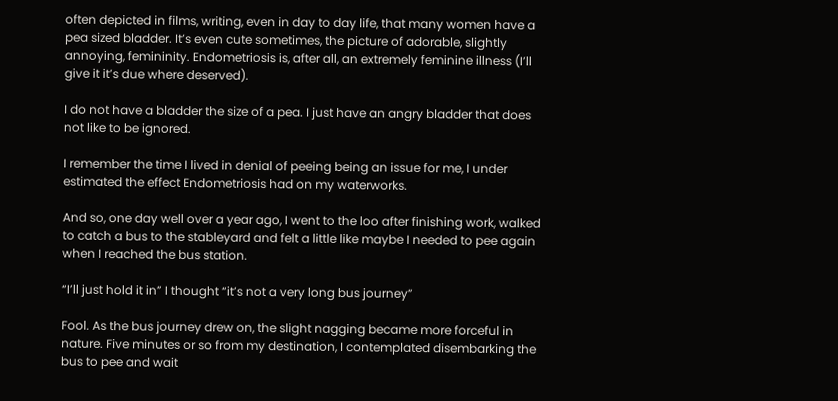often depicted in films, writing, even in day to day life, that many women have a pea sized bladder. It’s even cute sometimes, the picture of adorable, slightly annoying, femininity. Endometriosis is, after all, an extremely feminine illness (I’ll give it it’s due where deserved).

I do not have a bladder the size of a pea. I just have an angry bladder that does not like to be ignored.

I remember the time I lived in denial of peeing being an issue for me, I under estimated the effect Endometriosis had on my waterworks.

And so, one day well over a year ago, I went to the loo after finishing work, walked to catch a bus to the stableyard and felt a little like maybe I needed to pee again when I reached the bus station.

“I’ll just hold it in” I thought “it’s not a very long bus journey”

Fool. As the bus journey drew on, the slight nagging became more forceful in nature. Five minutes or so from my destination, I contemplated disembarking the bus to pee and wait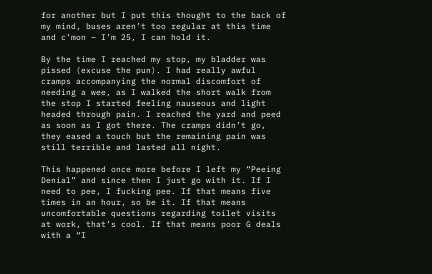for another but I put this thought to the back of my mind, buses aren’t too regular at this time and c’mon – I’m 25, I can hold it.

By the time I reached my stop, my bladder was pissed (excuse the pun). I had really awful cramps accompanying the normal discomfort of needing a wee, as I walked the short walk from the stop I started feeling nauseous and light headed through pain. I reached the yard and peed as soon as I got there. The cramps didn’t go, they eased a touch but the remaining pain was still terrible and lasted all night.

This happened once more before I left my “Peeing Denial” and since then I just go with it. If I need to pee, I fucking pee. If that means five times in an hour, so be it. If that means uncomfortable questions regarding toilet visits at work, that’s cool. If that means poor G deals with a “I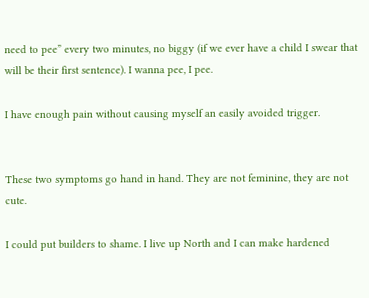need to pee” every two minutes, no biggy (if we ever have a child I swear that will be their first sentence). I wanna pee, I pee.

I have enough pain without causing myself an easily avoided trigger.


These two symptoms go hand in hand. They are not feminine, they are not cute.

I could put builders to shame. I live up North and I can make hardened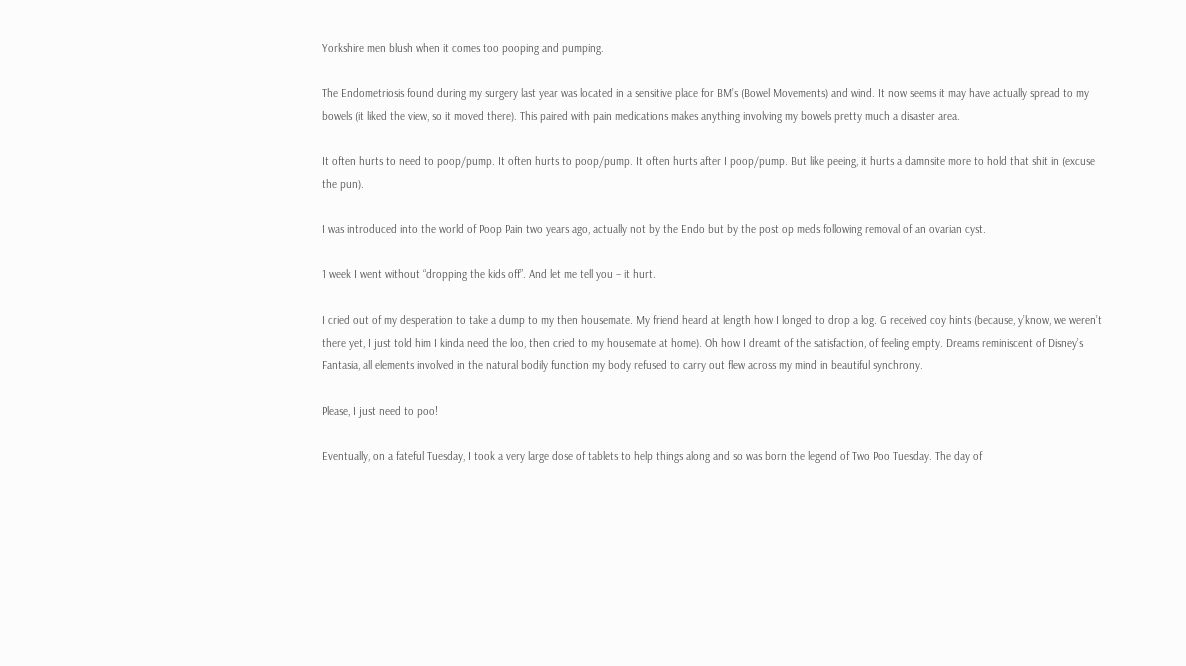Yorkshire men blush when it comes too pooping and pumping.

The Endometriosis found during my surgery last year was located in a sensitive place for BM’s (Bowel Movements) and wind. It now seems it may have actually spread to my bowels (it liked the view, so it moved there). This paired with pain medications makes anything involving my bowels pretty much a disaster area.

It often hurts to need to poop/pump. It often hurts to poop/pump. It often hurts after I poop/pump. But like peeing, it hurts a damnsite more to hold that shit in (excuse the pun).

I was introduced into the world of Poop Pain two years ago, actually not by the Endo but by the post op meds following removal of an ovarian cyst.

1 week I went without “dropping the kids off”. And let me tell you – it hurt.

I cried out of my desperation to take a dump to my then housemate. My friend heard at length how I longed to drop a log. G received coy hints (because, y’know, we weren’t there yet, I just told him I kinda need the loo, then cried to my housemate at home). Oh how I dreamt of the satisfaction, of feeling empty. Dreams reminiscent of Disney’s Fantasia, all elements involved in the natural bodily function my body refused to carry out flew across my mind in beautiful synchrony.

Please, I just need to poo!

Eventually, on a fateful Tuesday, I took a very large dose of tablets to help things along and so was born the legend of Two Poo Tuesday. The day of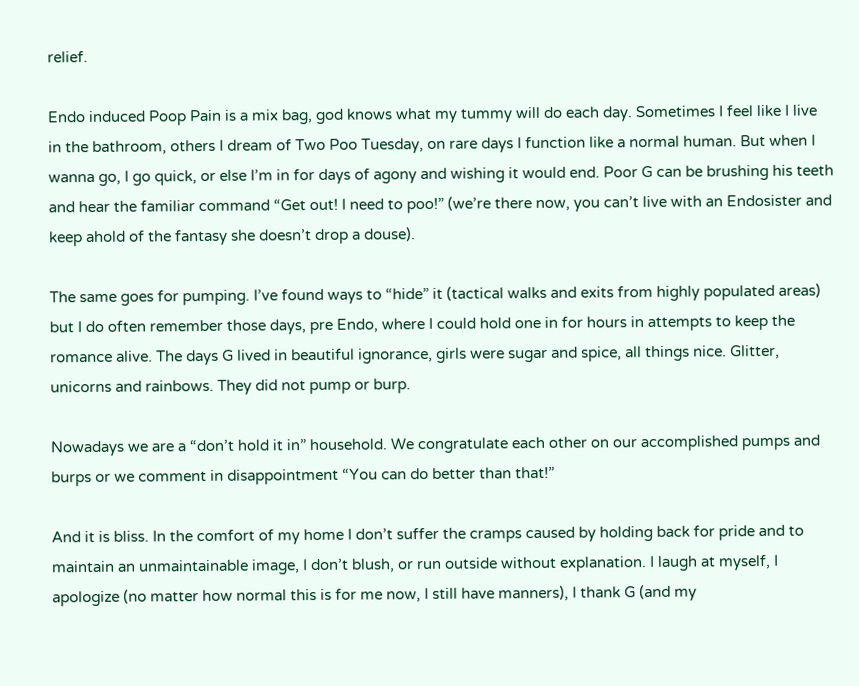relief.

Endo induced Poop Pain is a mix bag, god knows what my tummy will do each day. Sometimes I feel like I live in the bathroom, others I dream of Two Poo Tuesday, on rare days I function like a normal human. But when I wanna go, I go quick, or else I’m in for days of agony and wishing it would end. Poor G can be brushing his teeth and hear the familiar command “Get out! I need to poo!” (we’re there now, you can’t live with an Endosister and keep ahold of the fantasy she doesn’t drop a douse).

The same goes for pumping. I’ve found ways to “hide” it (tactical walks and exits from highly populated areas) but I do often remember those days, pre Endo, where I could hold one in for hours in attempts to keep the romance alive. The days G lived in beautiful ignorance, girls were sugar and spice, all things nice. Glitter, unicorns and rainbows. They did not pump or burp.

Nowadays we are a “don’t hold it in” household. We congratulate each other on our accomplished pumps and burps or we comment in disappointment “You can do better than that!”

And it is bliss. In the comfort of my home I don’t suffer the cramps caused by holding back for pride and to maintain an unmaintainable image, I don’t blush, or run outside without explanation. I laugh at myself, I apologize (no matter how normal this is for me now, I still have manners), I thank G (and my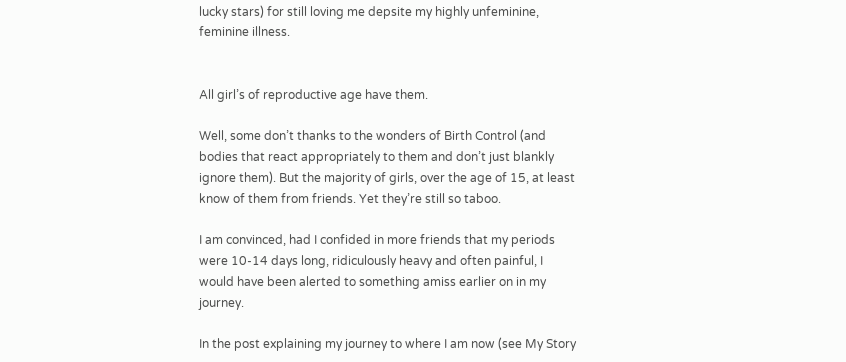lucky stars) for still loving me depsite my highly unfeminine, feminine illness.


All girl’s of reproductive age have them.

Well, some don’t thanks to the wonders of Birth Control (and bodies that react appropriately to them and don’t just blankly ignore them). But the majority of girls, over the age of 15, at least know of them from friends. Yet they’re still so taboo.

I am convinced, had I confided in more friends that my periods were 10-14 days long, ridiculously heavy and often painful, I would have been alerted to something amiss earlier on in my journey.

In the post explaining my journey to where I am now (see My Story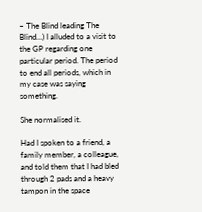– The Blind leading The Blind…) I alluded to a visit to the GP regarding one particular period. The period to end all periods, which in my case was saying something.

She normalised it.

Had I spoken to a friend, a family member, a colleague, and told them that I had bled through 2 pads and a heavy tampon in the space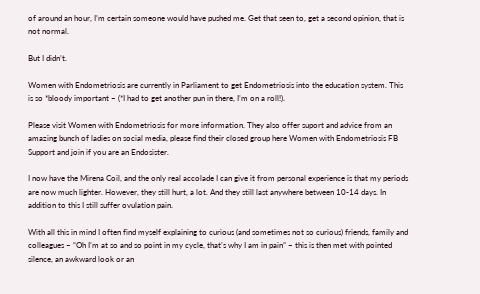of around an hour, I’m certain someone would have pushed me. Get that seen to, get a second opinion, that is not normal.

But I didn’t.

Women with Endometriosis are currently in Parliament to get Endometriosis into the education system. This is so *bloody important – (*I had to get another pun in there, I’m on a roll!).

Please visit Women with Endometriosis for more information. They also offer suport and advice from an amazing bunch of ladies on social media, please find their closed group here Women with Endometriosis FB Support and join if you are an Endosister.

I now have the Mirena Coil, and the only real accolade I can give it from personal experience is that my periods are now much lighter. However, they still hurt, a lot. And they still last anywhere between 10-14 days. In addition to this I still suffer ovulation pain.

With all this in mind I often find myself explaining to curious (and sometimes not so curious) friends, family and colleagues – “Oh I’m at so and so point in my cycle, that’s why I am in pain” – this is then met with pointed silence, an awkward look or an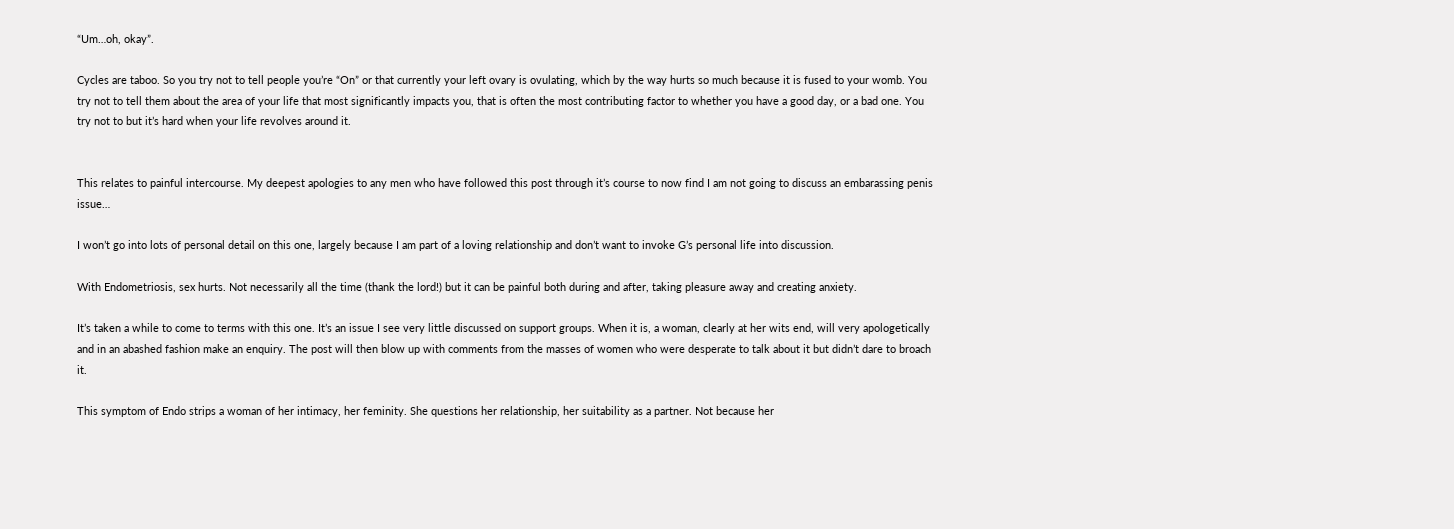“Um…oh, okay”.

Cycles are taboo. So you try not to tell people you’re “On” or that currently your left ovary is ovulating, which by the way hurts so much because it is fused to your womb. You try not to tell them about the area of your life that most significantly impacts you, that is often the most contributing factor to whether you have a good day, or a bad one. You try not to but it’s hard when your life revolves around it.


This relates to painful intercourse. My deepest apologies to any men who have followed this post through it’s course to now find I am not going to discuss an embarassing penis issue…

I won’t go into lots of personal detail on this one, largely because I am part of a loving relationship and don’t want to invoke G’s personal life into discussion.

With Endometriosis, sex hurts. Not necessarily all the time (thank the lord!) but it can be painful both during and after, taking pleasure away and creating anxiety.

It’s taken a while to come to terms with this one. It’s an issue I see very little discussed on support groups. When it is, a woman, clearly at her wits end, will very apologetically and in an abashed fashion make an enquiry. The post will then blow up with comments from the masses of women who were desperate to talk about it but didn’t dare to broach it.

This symptom of Endo strips a woman of her intimacy, her feminity. She questions her relationship, her suitability as a partner. Not because her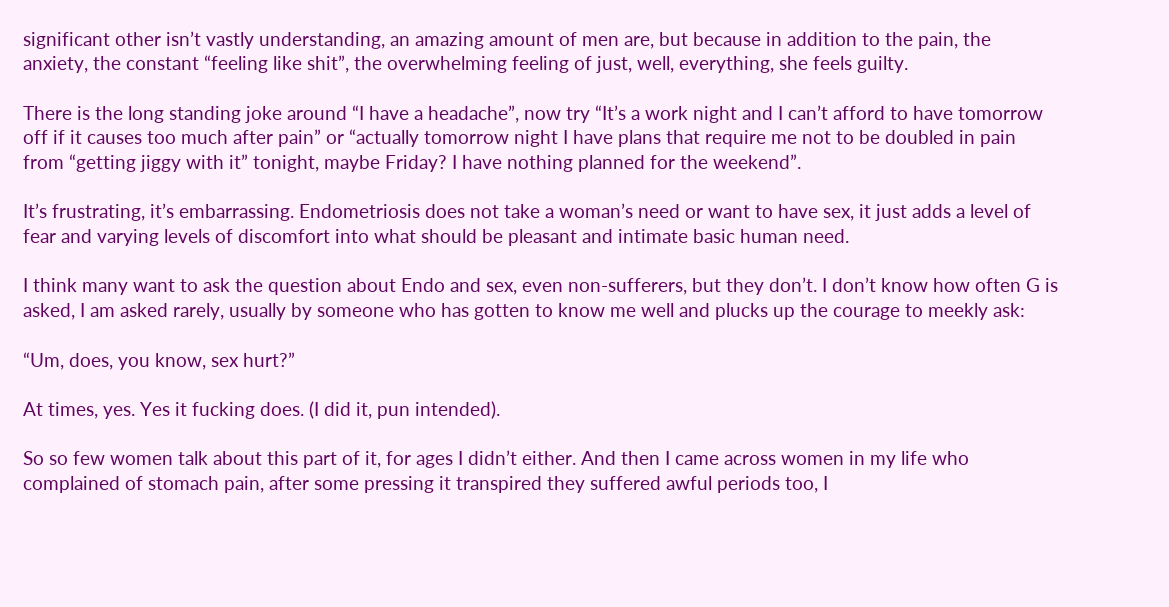significant other isn’t vastly understanding, an amazing amount of men are, but because in addition to the pain, the anxiety, the constant “feeling like shit”, the overwhelming feeling of just, well, everything, she feels guilty.

There is the long standing joke around “I have a headache”, now try “It’s a work night and I can’t afford to have tomorrow off if it causes too much after pain” or “actually tomorrow night I have plans that require me not to be doubled in pain from “getting jiggy with it” tonight, maybe Friday? I have nothing planned for the weekend”.

It’s frustrating, it’s embarrassing. Endometriosis does not take a woman’s need or want to have sex, it just adds a level of fear and varying levels of discomfort into what should be pleasant and intimate basic human need.

I think many want to ask the question about Endo and sex, even non-sufferers, but they don’t. I don’t know how often G is asked, I am asked rarely, usually by someone who has gotten to know me well and plucks up the courage to meekly ask:

“Um, does, you know, sex hurt?”

At times, yes. Yes it fucking does. (I did it, pun intended).

So so few women talk about this part of it, for ages I didn’t either. And then I came across women in my life who complained of stomach pain, after some pressing it transpired they suffered awful periods too, I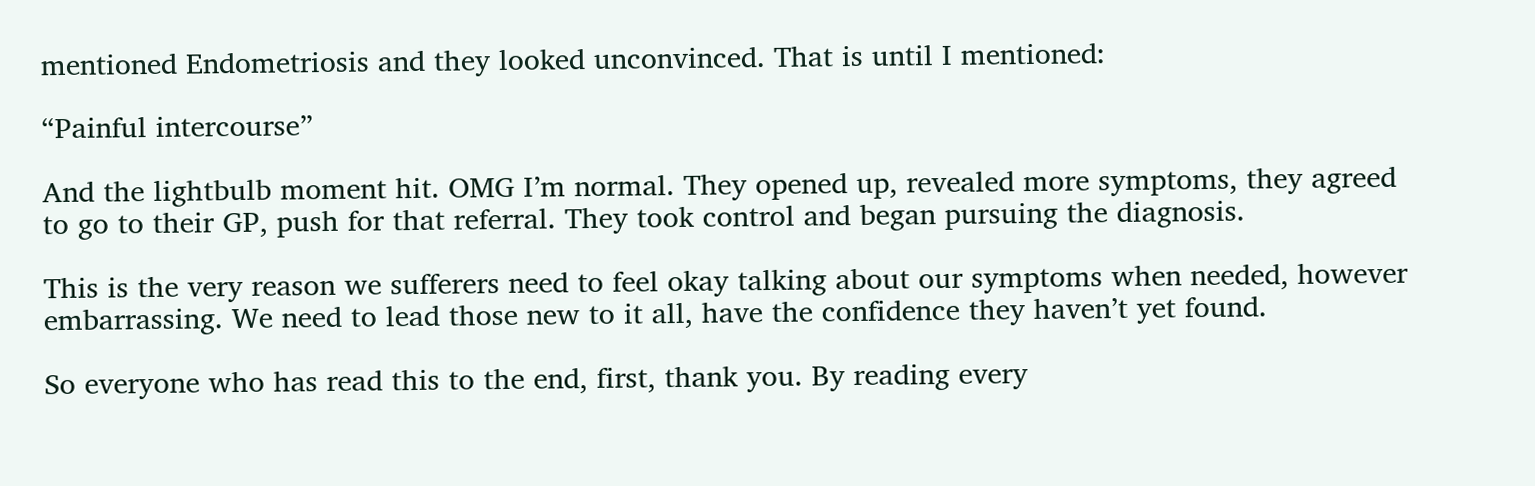mentioned Endometriosis and they looked unconvinced. That is until I mentioned:

“Painful intercourse”

And the lightbulb moment hit. OMG I’m normal. They opened up, revealed more symptoms, they agreed to go to their GP, push for that referral. They took control and began pursuing the diagnosis.

This is the very reason we sufferers need to feel okay talking about our symptoms when needed, however embarrassing. We need to lead those new to it all, have the confidence they haven’t yet found.

So everyone who has read this to the end, first, thank you. By reading every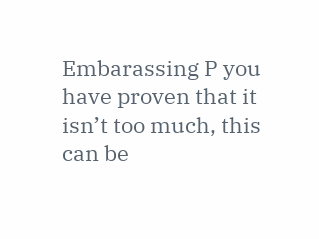Embarassing P you have proven that it isn’t too much, this can be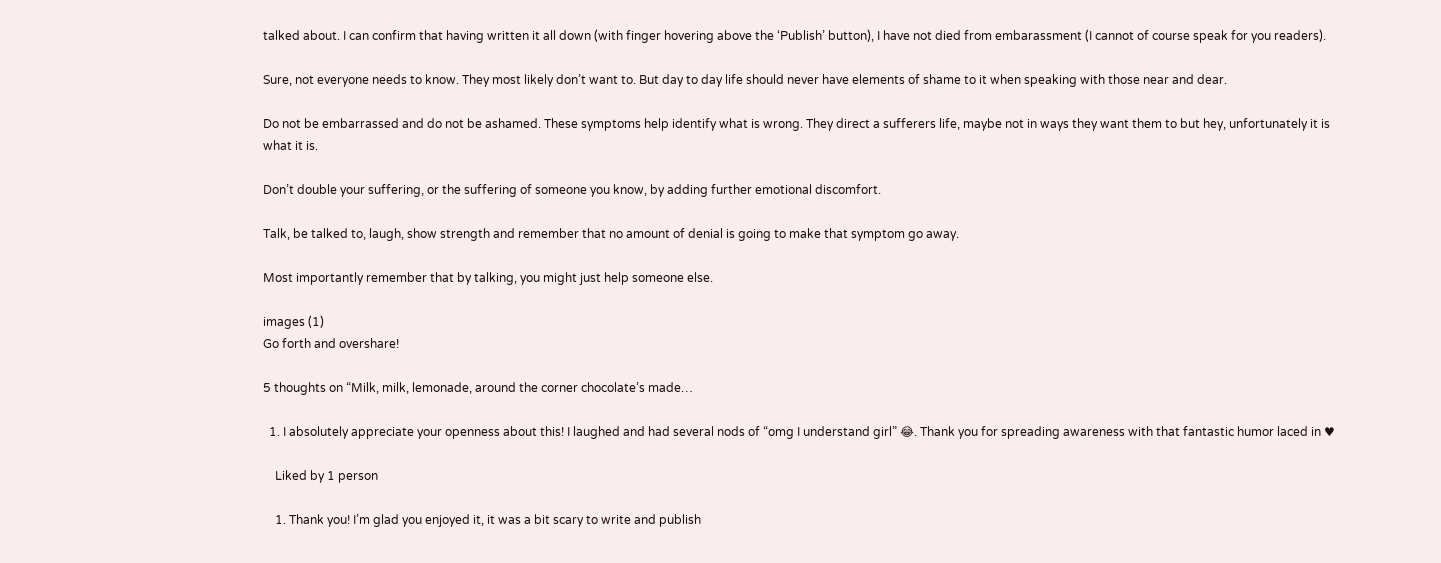talked about. I can confirm that having written it all down (with finger hovering above the ‘Publish’ button), I have not died from embarassment (I cannot of course speak for you readers).

Sure, not everyone needs to know. They most likely don’t want to. But day to day life should never have elements of shame to it when speaking with those near and dear.

Do not be embarrassed and do not be ashamed. These symptoms help identify what is wrong. They direct a sufferers life, maybe not in ways they want them to but hey, unfortunately it is what it is.

Don’t double your suffering, or the suffering of someone you know, by adding further emotional discomfort.

Talk, be talked to, laugh, show strength and remember that no amount of denial is going to make that symptom go away.

Most importantly remember that by talking, you might just help someone else.

images (1)
Go forth and overshare!

5 thoughts on “Milk, milk, lemonade, around the corner chocolate’s made…

  1. I absolutely appreciate your openness about this! I laughed and had several nods of “omg I understand girl” 😂. Thank you for spreading awareness with that fantastic humor laced in ♥

    Liked by 1 person

    1. Thank you! I’m glad you enjoyed it, it was a bit scary to write and publish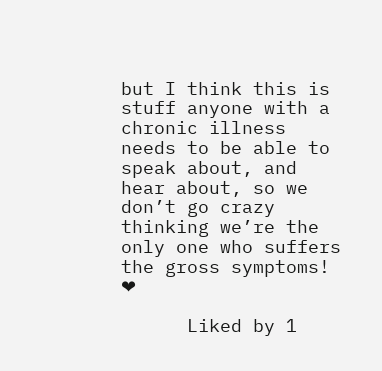but I think this is stuff anyone with a chronic illness needs to be able to speak about, and hear about, so we don’t go crazy thinking we’re the only one who suffers the gross symptoms! ❤

      Liked by 1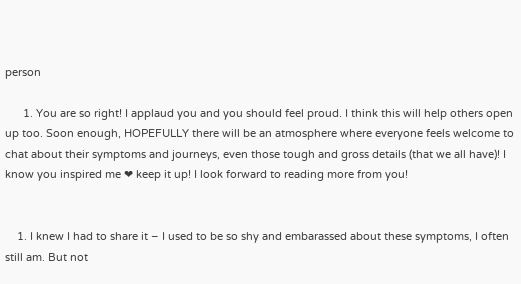person

      1. You are so right! I applaud you and you should feel proud. I think this will help others open up too. Soon enough, HOPEFULLY there will be an atmosphere where everyone feels welcome to chat about their symptoms and journeys, even those tough and gross details (that we all have)! I know you inspired me ❤ keep it up! I look forward to reading more from you!


    1. I knew I had to share it – I used to be so shy and embarassed about these symptoms, I often still am. But not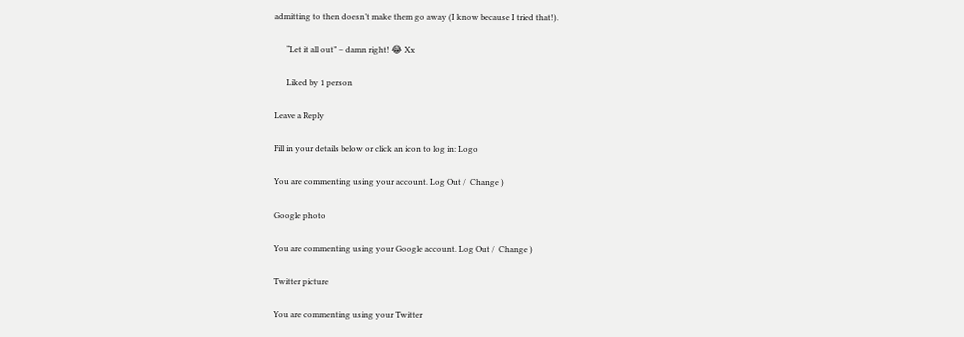admitting to then doesn’t make them go away (I know because I tried that!).

      “Let it all out” – damn right! 😂 Xx

      Liked by 1 person

Leave a Reply

Fill in your details below or click an icon to log in: Logo

You are commenting using your account. Log Out /  Change )

Google photo

You are commenting using your Google account. Log Out /  Change )

Twitter picture

You are commenting using your Twitter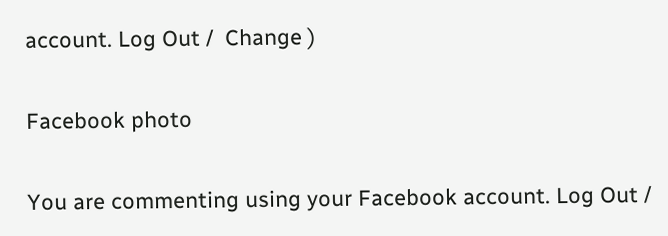account. Log Out /  Change )

Facebook photo

You are commenting using your Facebook account. Log Out /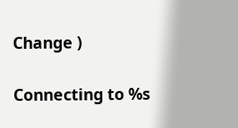Change )

Connecting to %s